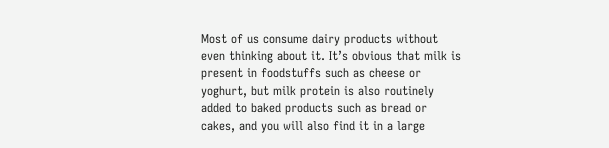Most of us consume dairy products without even thinking about it. It’s obvious that milk is present in foodstuffs such as cheese or yoghurt, but milk protein is also routinely added to baked products such as bread or cakes, and you will also find it in a large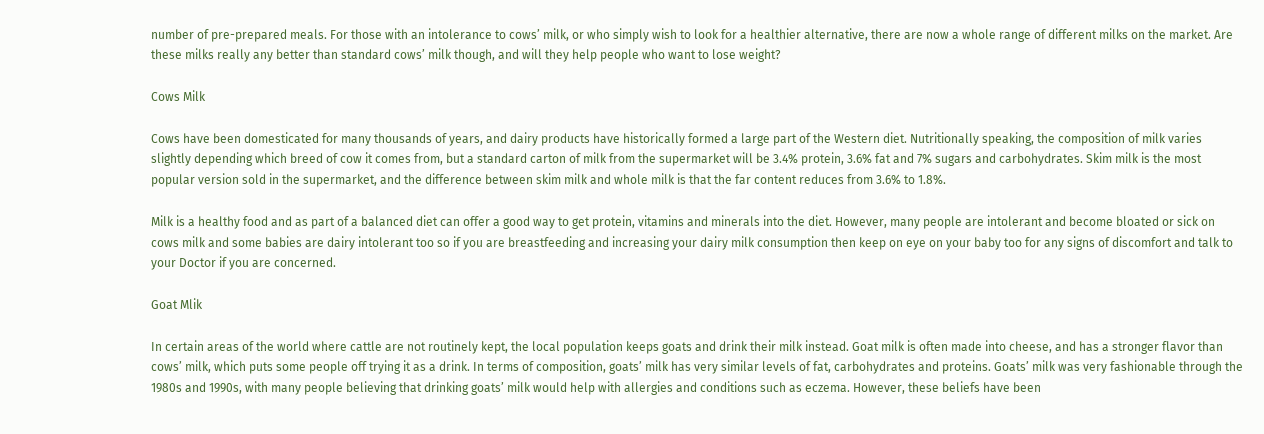number of pre-prepared meals. For those with an intolerance to cows’ milk, or who simply wish to look for a healthier alternative, there are now a whole range of different milks on the market. Are these milks really any better than standard cows’ milk though, and will they help people who want to lose weight?

Cows Milk

Cows have been domesticated for many thousands of years, and dairy products have historically formed a large part of the Western diet. Nutritionally speaking, the composition of milk varies slightly depending which breed of cow it comes from, but a standard carton of milk from the supermarket will be 3.4% protein, 3.6% fat and 7% sugars and carbohydrates. Skim milk is the most popular version sold in the supermarket, and the difference between skim milk and whole milk is that the far content reduces from 3.6% to 1.8%.

Milk is a healthy food and as part of a balanced diet can offer a good way to get protein, vitamins and minerals into the diet. However, many people are intolerant and become bloated or sick on cows milk and some babies are dairy intolerant too so if you are breastfeeding and increasing your dairy milk consumption then keep on eye on your baby too for any signs of discomfort and talk to your Doctor if you are concerned.

Goat Mlik

In certain areas of the world where cattle are not routinely kept, the local population keeps goats and drink their milk instead. Goat milk is often made into cheese, and has a stronger flavor than cows’ milk, which puts some people off trying it as a drink. In terms of composition, goats’ milk has very similar levels of fat, carbohydrates and proteins. Goats’ milk was very fashionable through the 1980s and 1990s, with many people believing that drinking goats’ milk would help with allergies and conditions such as eczema. However, these beliefs have been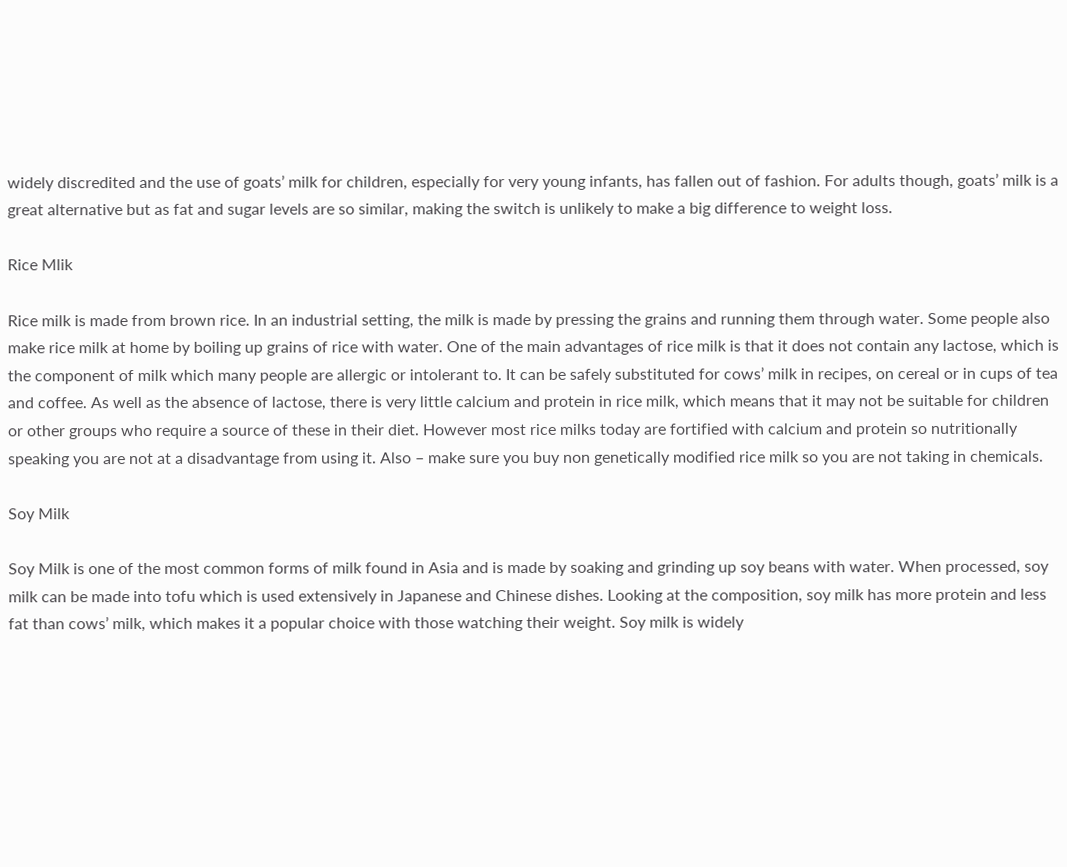widely discredited and the use of goats’ milk for children, especially for very young infants, has fallen out of fashion. For adults though, goats’ milk is a great alternative but as fat and sugar levels are so similar, making the switch is unlikely to make a big difference to weight loss.

Rice Mlik

Rice milk is made from brown rice. In an industrial setting, the milk is made by pressing the grains and running them through water. Some people also make rice milk at home by boiling up grains of rice with water. One of the main advantages of rice milk is that it does not contain any lactose, which is the component of milk which many people are allergic or intolerant to. It can be safely substituted for cows’ milk in recipes, on cereal or in cups of tea and coffee. As well as the absence of lactose, there is very little calcium and protein in rice milk, which means that it may not be suitable for children or other groups who require a source of these in their diet. However most rice milks today are fortified with calcium and protein so nutritionally speaking you are not at a disadvantage from using it. Also – make sure you buy non genetically modified rice milk so you are not taking in chemicals.

Soy Milk

Soy Milk is one of the most common forms of milk found in Asia and is made by soaking and grinding up soy beans with water. When processed, soy milk can be made into tofu which is used extensively in Japanese and Chinese dishes. Looking at the composition, soy milk has more protein and less fat than cows’ milk, which makes it a popular choice with those watching their weight. Soy milk is widely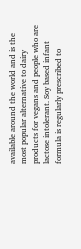available around the world and is the most popular alternative to dairy products for vegans and people who are lactose intolerant. Soy based infant formula is regularly prescribed to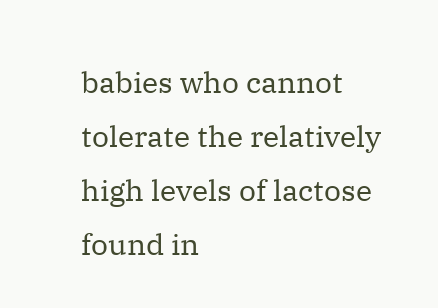babies who cannot tolerate the relatively high levels of lactose found in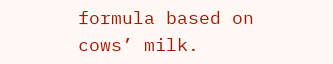formula based on cows’ milk.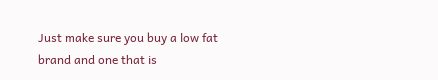Just make sure you buy a low fat brand and one that is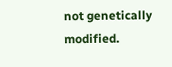not genetically modified.